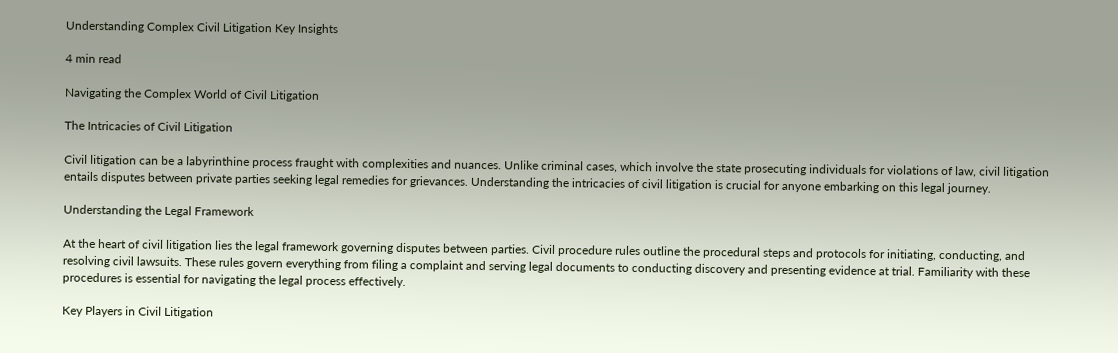Understanding Complex Civil Litigation Key Insights

4 min read

Navigating the Complex World of Civil Litigation

The Intricacies of Civil Litigation

Civil litigation can be a labyrinthine process fraught with complexities and nuances. Unlike criminal cases, which involve the state prosecuting individuals for violations of law, civil litigation entails disputes between private parties seeking legal remedies for grievances. Understanding the intricacies of civil litigation is crucial for anyone embarking on this legal journey.

Understanding the Legal Framework

At the heart of civil litigation lies the legal framework governing disputes between parties. Civil procedure rules outline the procedural steps and protocols for initiating, conducting, and resolving civil lawsuits. These rules govern everything from filing a complaint and serving legal documents to conducting discovery and presenting evidence at trial. Familiarity with these procedures is essential for navigating the legal process effectively.

Key Players in Civil Litigation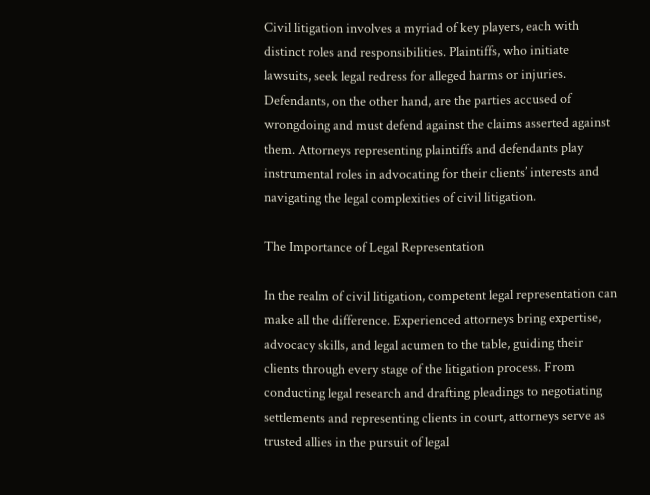Civil litigation involves a myriad of key players, each with distinct roles and responsibilities. Plaintiffs, who initiate lawsuits, seek legal redress for alleged harms or injuries. Defendants, on the other hand, are the parties accused of wrongdoing and must defend against the claims asserted against them. Attorneys representing plaintiffs and defendants play instrumental roles in advocating for their clients’ interests and navigating the legal complexities of civil litigation.

The Importance of Legal Representation

In the realm of civil litigation, competent legal representation can make all the difference. Experienced attorneys bring expertise, advocacy skills, and legal acumen to the table, guiding their clients through every stage of the litigation process. From conducting legal research and drafting pleadings to negotiating settlements and representing clients in court, attorneys serve as trusted allies in the pursuit of legal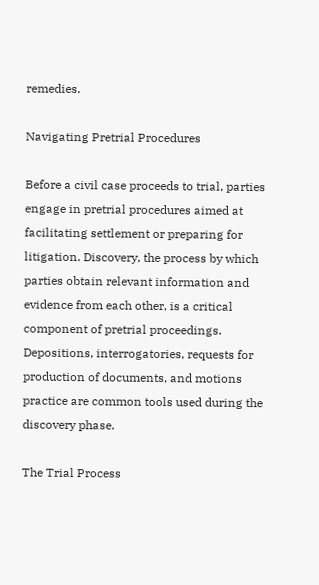remedies.

Navigating Pretrial Procedures

Before a civil case proceeds to trial, parties engage in pretrial procedures aimed at facilitating settlement or preparing for litigation. Discovery, the process by which parties obtain relevant information and evidence from each other, is a critical component of pretrial proceedings. Depositions, interrogatories, requests for production of documents, and motions practice are common tools used during the discovery phase.

The Trial Process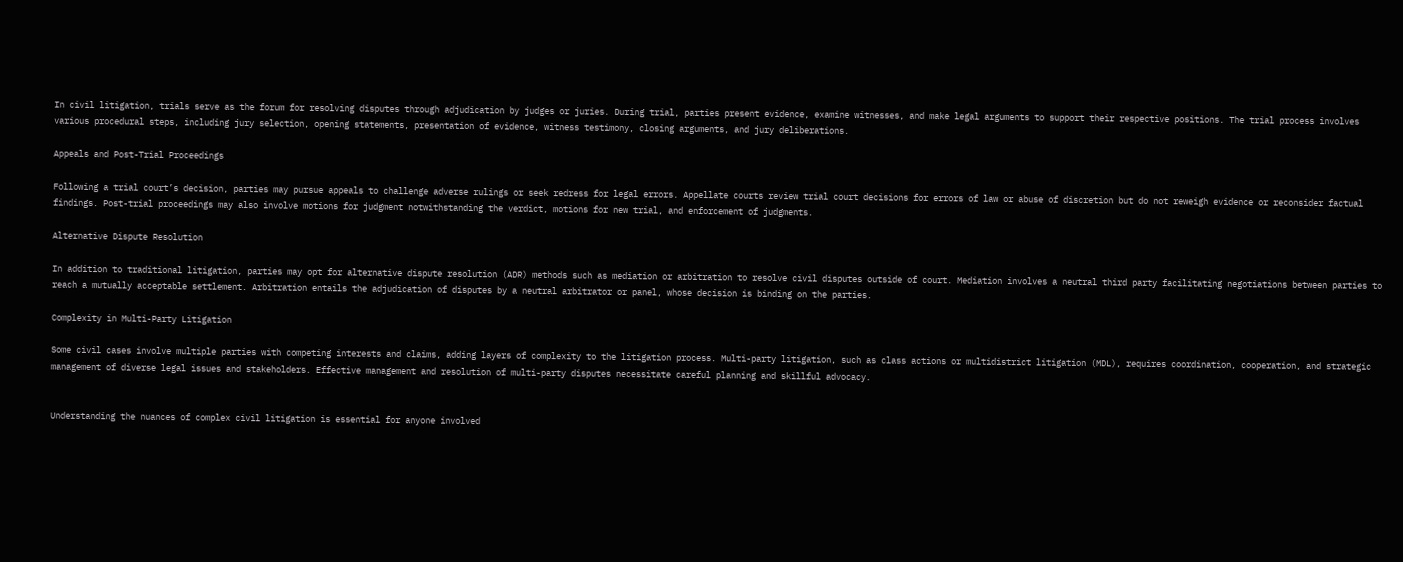In civil litigation, trials serve as the forum for resolving disputes through adjudication by judges or juries. During trial, parties present evidence, examine witnesses, and make legal arguments to support their respective positions. The trial process involves various procedural steps, including jury selection, opening statements, presentation of evidence, witness testimony, closing arguments, and jury deliberations.

Appeals and Post-Trial Proceedings

Following a trial court’s decision, parties may pursue appeals to challenge adverse rulings or seek redress for legal errors. Appellate courts review trial court decisions for errors of law or abuse of discretion but do not reweigh evidence or reconsider factual findings. Post-trial proceedings may also involve motions for judgment notwithstanding the verdict, motions for new trial, and enforcement of judgments.

Alternative Dispute Resolution

In addition to traditional litigation, parties may opt for alternative dispute resolution (ADR) methods such as mediation or arbitration to resolve civil disputes outside of court. Mediation involves a neutral third party facilitating negotiations between parties to reach a mutually acceptable settlement. Arbitration entails the adjudication of disputes by a neutral arbitrator or panel, whose decision is binding on the parties.

Complexity in Multi-Party Litigation

Some civil cases involve multiple parties with competing interests and claims, adding layers of complexity to the litigation process. Multi-party litigation, such as class actions or multidistrict litigation (MDL), requires coordination, cooperation, and strategic management of diverse legal issues and stakeholders. Effective management and resolution of multi-party disputes necessitate careful planning and skillful advocacy.


Understanding the nuances of complex civil litigation is essential for anyone involved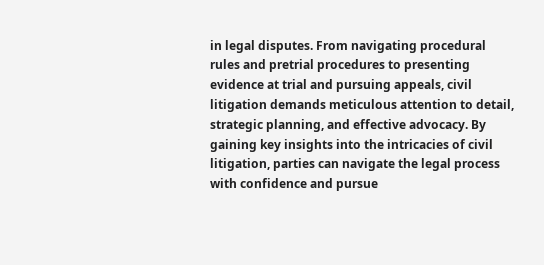in legal disputes. From navigating procedural rules and pretrial procedures to presenting evidence at trial and pursuing appeals, civil litigation demands meticulous attention to detail, strategic planning, and effective advocacy. By gaining key insights into the intricacies of civil litigation, parties can navigate the legal process with confidence and pursue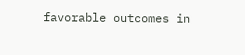favorable outcomes in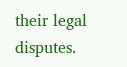their legal disputes.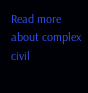Read more about complex civil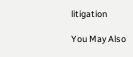litigation

You May Also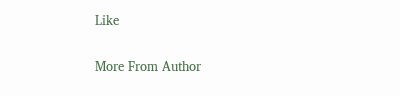Like

More From Author